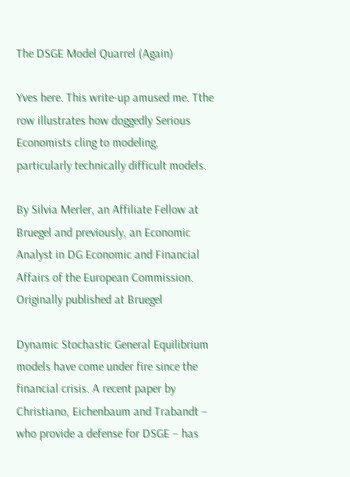The DSGE Model Quarrel (Again)

Yves here. This write-up amused me. Tthe row illustrates how doggedly Serious Economists cling to modeling, particularly technically difficult models.

By Silvia Merler, an Affiliate Fellow at Bruegel and previously, an Economic Analyst in DG Economic and Financial Affairs of the European Commission. Originally published at Bruegel

Dynamic Stochastic General Equilibrium models have come under fire since the financial crisis. A recent paper by Christiano, Eichenbaum and Trabandt – who provide a defense for DSGE – has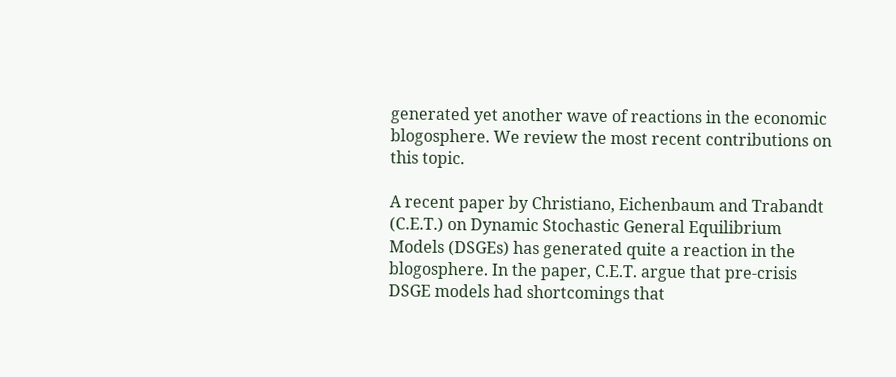generated yet another wave of reactions in the economic blogosphere. We review the most recent contributions on this topic.

A recent paper by Christiano, Eichenbaum and Trabandt (C.E.T.) on Dynamic Stochastic General Equilibrium Models (DSGEs) has generated quite a reaction in the blogosphere. In the paper, C.E.T. argue that pre-crisis DSGE models had shortcomings that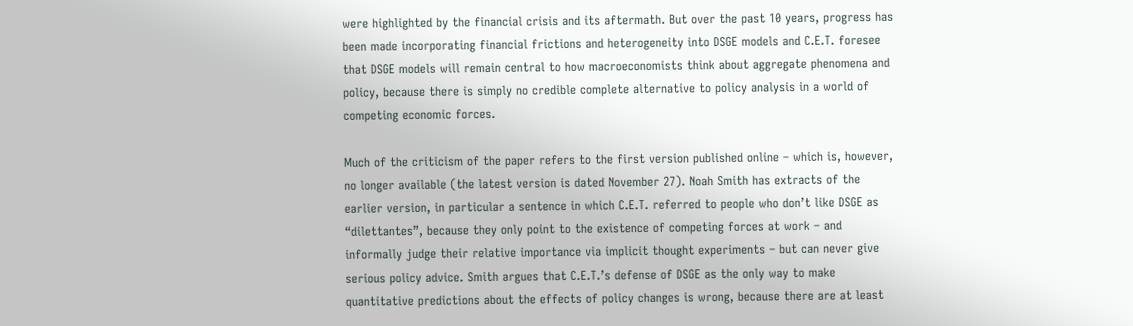were highlighted by the financial crisis and its aftermath. But over the past 10 years, progress has been made incorporating financial frictions and heterogeneity into DSGE models and C.E.T. foresee that DSGE models will remain central to how macroeconomists think about aggregate phenomena and policy, because there is simply no credible complete alternative to policy analysis in a world of competing economic forces.

Much of the criticism of the paper refers to the first version published online – which is, however, no longer available (the latest version is dated November 27). Noah Smith has extracts of the earlier version, in particular a sentence in which C.E.T. referred to people who don’t like DSGE as “dilettantes”, because they only point to the existence of competing forces at work – and informally judge their relative importance via implicit thought experiments – but can never give serious policy advice. Smith argues that C.E.T.’s defense of DSGE as the only way to make quantitative predictions about the effects of policy changes is wrong, because there are at least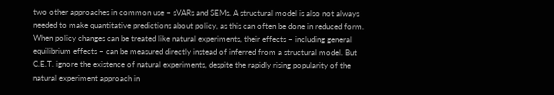two other approaches in common use – sVARs and SEMs. A structural model is also not always needed to make quantitative predictions about policy, as this can often be done in reduced form. When policy changes can be treated like natural experiments, their effects – including general equilibrium effects – can be measured directly instead of inferred from a structural model. But C.E.T. ignore the existence of natural experiments, despite the rapidly rising popularity of the natural experiment approach in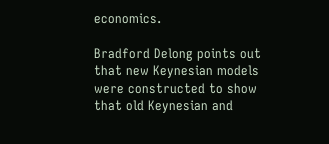economics.

Bradford Delong points out that new Keynesian models were constructed to show that old Keynesian and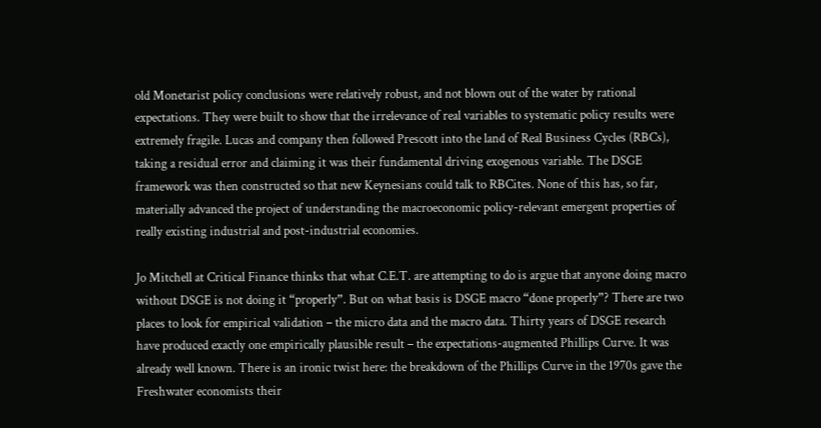old Monetarist policy conclusions were relatively robust, and not blown out of the water by rational expectations. They were built to show that the irrelevance of real variables to systematic policy results were extremely fragile. Lucas and company then followed Prescott into the land of Real Business Cycles (RBCs), taking a residual error and claiming it was their fundamental driving exogenous variable. The DSGE framework was then constructed so that new Keynesians could talk to RBCites. None of this has, so far, materially advanced the project of understanding the macroeconomic policy-relevant emergent properties of really existing industrial and post-industrial economies.

Jo Mitchell at Critical Finance thinks that what C.E.T. are attempting to do is argue that anyone doing macro without DSGE is not doing it “properly”. But on what basis is DSGE macro “done properly”? There are two places to look for empirical validation – the micro data and the macro data. Thirty years of DSGE research have produced exactly one empirically plausible result – the expectations-augmented Phillips Curve. It was already well known. There is an ironic twist here: the breakdown of the Phillips Curve in the 1970s gave the Freshwater economists their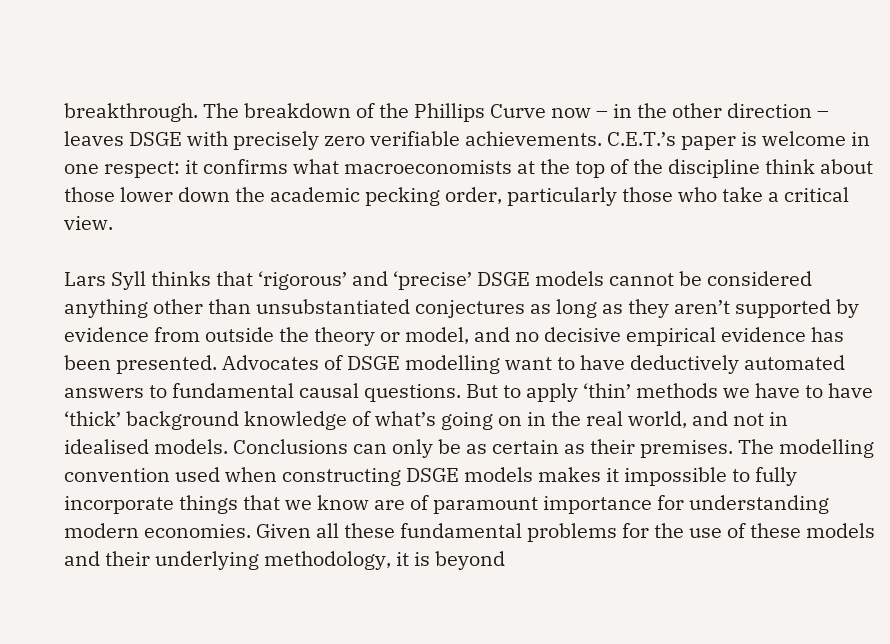breakthrough. The breakdown of the Phillips Curve now – in the other direction – leaves DSGE with precisely zero verifiable achievements. C.E.T.’s paper is welcome in one respect: it confirms what macroeconomists at the top of the discipline think about those lower down the academic pecking order, particularly those who take a critical view.

Lars Syll thinks that ‘rigorous’ and ‘precise’ DSGE models cannot be considered anything other than unsubstantiated conjectures as long as they aren’t supported by evidence from outside the theory or model, and no decisive empirical evidence has been presented. Advocates of DSGE modelling want to have deductively automated answers to fundamental causal questions. But to apply ‘thin’ methods we have to have ‘thick’ background knowledge of what’s going on in the real world, and not in idealised models. Conclusions can only be as certain as their premises. The modelling convention used when constructing DSGE models makes it impossible to fully incorporate things that we know are of paramount importance for understanding modern economies. Given all these fundamental problems for the use of these models and their underlying methodology, it is beyond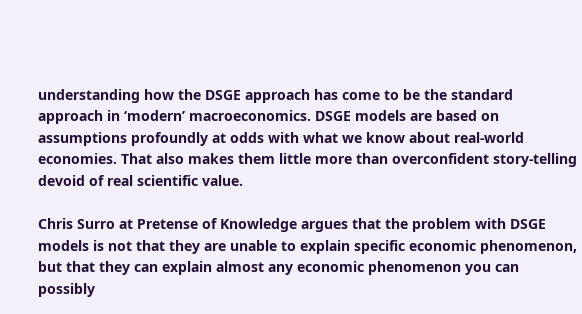understanding how the DSGE approach has come to be the standard approach in ‘modern’ macroeconomics. DSGE models are based on assumptions profoundly at odds with what we know about real-world economies. That also makes them little more than overconfident story-telling devoid of real scientific value.

Chris Surro at Pretense of Knowledge argues that the problem with DSGE models is not that they are unable to explain specific economic phenomenon, but that they can explain almost any economic phenomenon you can possibly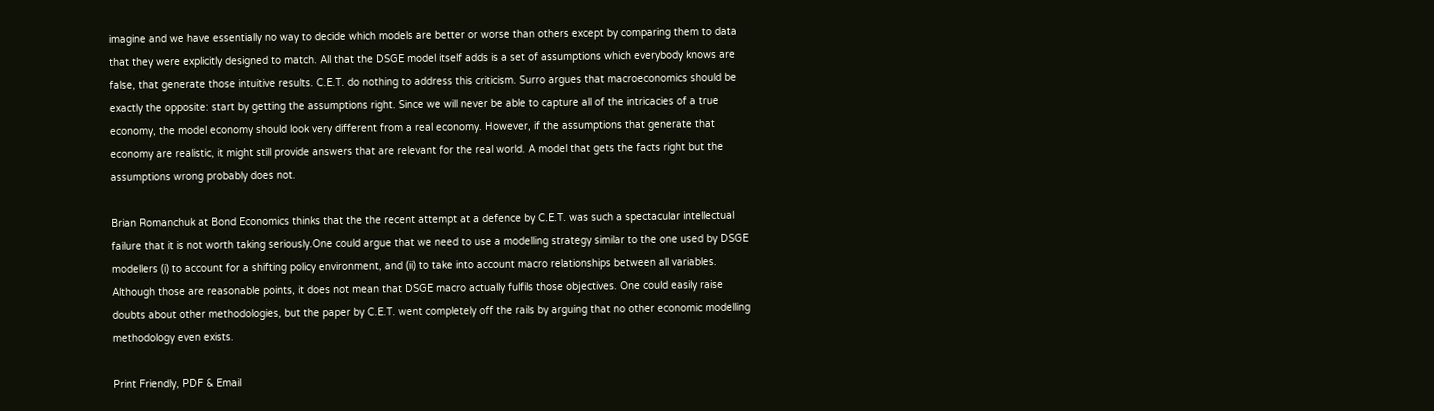imagine and we have essentially no way to decide which models are better or worse than others except by comparing them to data that they were explicitly designed to match. All that the DSGE model itself adds is a set of assumptions which everybody knows are false, that generate those intuitive results. C.E.T. do nothing to address this criticism. Surro argues that macroeconomics should be exactly the opposite: start by getting the assumptions right. Since we will never be able to capture all of the intricacies of a true economy, the model economy should look very different from a real economy. However, if the assumptions that generate that economy are realistic, it might still provide answers that are relevant for the real world. A model that gets the facts right but the assumptions wrong probably does not.

Brian Romanchuk at Bond Economics thinks that the the recent attempt at a defence by C.E.T. was such a spectacular intellectual failure that it is not worth taking seriously.One could argue that we need to use a modelling strategy similar to the one used by DSGE modellers (i) to account for a shifting policy environment, and (ii) to take into account macro relationships between all variables. Although those are reasonable points, it does not mean that DSGE macro actually fulfils those objectives. One could easily raise doubts about other methodologies, but the paper by C.E.T. went completely off the rails by arguing that no other economic modelling methodology even exists.

Print Friendly, PDF & Email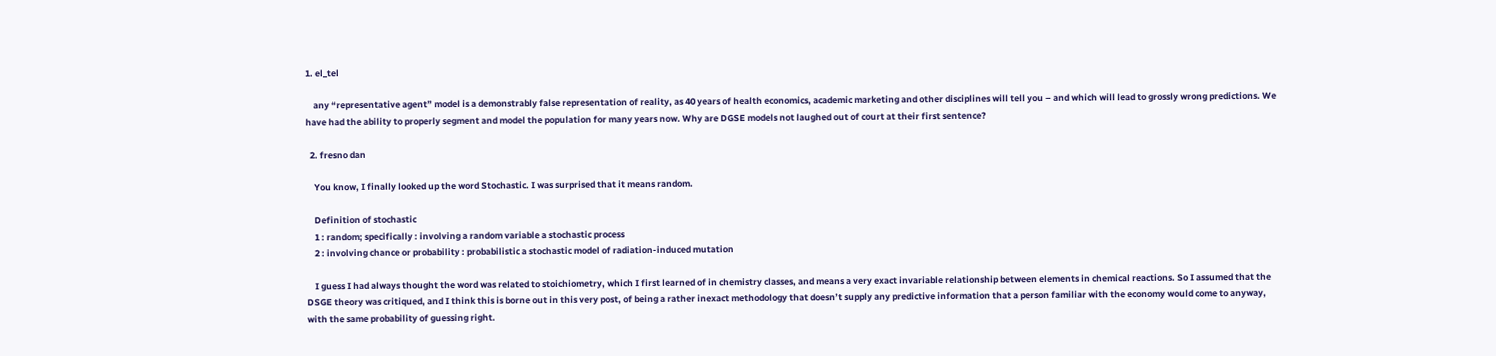1. el_tel

    any “representative agent” model is a demonstrably false representation of reality, as 40 years of health economics, academic marketing and other disciplines will tell you – and which will lead to grossly wrong predictions. We have had the ability to properly segment and model the population for many years now. Why are DGSE models not laughed out of court at their first sentence?

  2. fresno dan

    You know, I finally looked up the word Stochastic. I was surprised that it means random.

    Definition of stochastic
    1 : random; specifically : involving a random variable a stochastic process
    2 : involving chance or probability : probabilistic a stochastic model of radiation-induced mutation

    I guess I had always thought the word was related to stoichiometry, which I first learned of in chemistry classes, and means a very exact invariable relationship between elements in chemical reactions. So I assumed that the DSGE theory was critiqued, and I think this is borne out in this very post, of being a rather inexact methodology that doesn’t supply any predictive information that a person familiar with the economy would come to anyway, with the same probability of guessing right.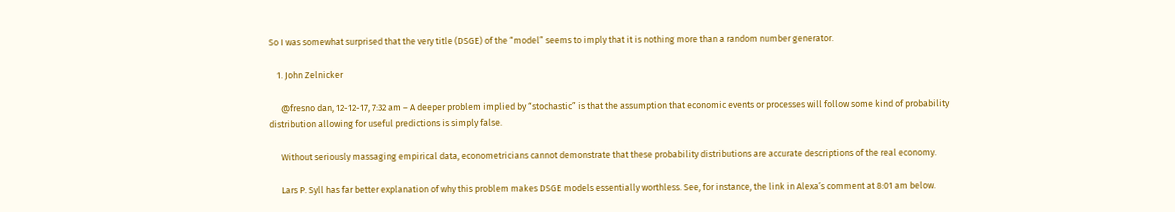So I was somewhat surprised that the very title (DSGE) of the “model” seems to imply that it is nothing more than a random number generator.

    1. John Zelnicker

      @fresno dan, 12-12-17, 7:32 am – A deeper problem implied by “stochastic” is that the assumption that economic events or processes will follow some kind of probability distribution allowing for useful predictions is simply false.

      Without seriously massaging empirical data, econometricians cannot demonstrate that these probability distributions are accurate descriptions of the real economy.

      Lars P. Syll has far better explanation of why this problem makes DSGE models essentially worthless. See, for instance, the link in Alexa’s comment at 8:01 am below.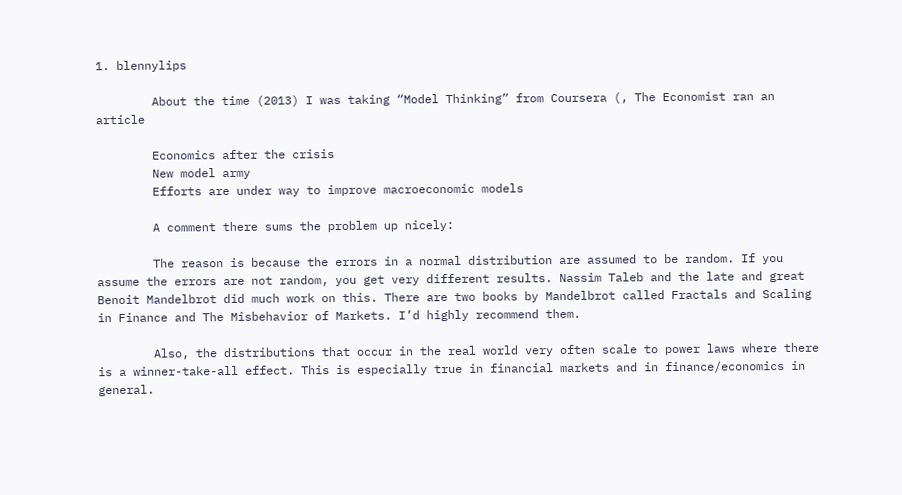1. blennylips

        About the time (2013) I was taking “Model Thinking” from Coursera (, The Economist ran an article

        Economics after the crisis
        New model army
        Efforts are under way to improve macroeconomic models

        A comment there sums the problem up nicely:

        The reason is because the errors in a normal distribution are assumed to be random. If you assume the errors are not random, you get very different results. Nassim Taleb and the late and great Benoit Mandelbrot did much work on this. There are two books by Mandelbrot called Fractals and Scaling in Finance and The Misbehavior of Markets. I’d highly recommend them.

        Also, the distributions that occur in the real world very often scale to power laws where there is a winner-take-all effect. This is especially true in financial markets and in finance/economics in general.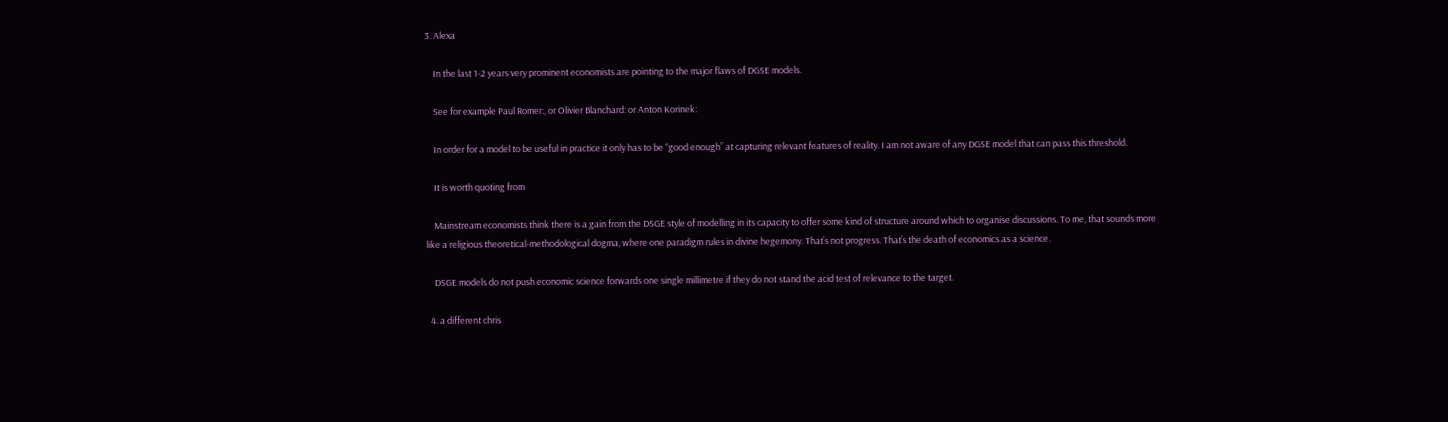3. Alexa

    In the last 1-2 years very prominent economists are pointing to the major flaws of DGSE models.

    See for example Paul Romer:, or Olivier Blanchard: or Anton Korinek:

    In order for a model to be useful in practice it only has to be “good enough” at capturing relevant features of reality. I am not aware of any DGSE model that can pass this threshold.

    It is worth quoting from

    Mainstream economists think there is a gain from the DSGE style of modelling in its capacity to offer some kind of structure around which to organise discussions. To me, that sounds more like a religious theoretical-methodological dogma, where one paradigm rules in divine hegemony. That’s not progress. That’s the death of economics as a science.

    DSGE models do not push economic science forwards one single millimetre if they do not stand the acid test of relevance to the target.

  4. a different chris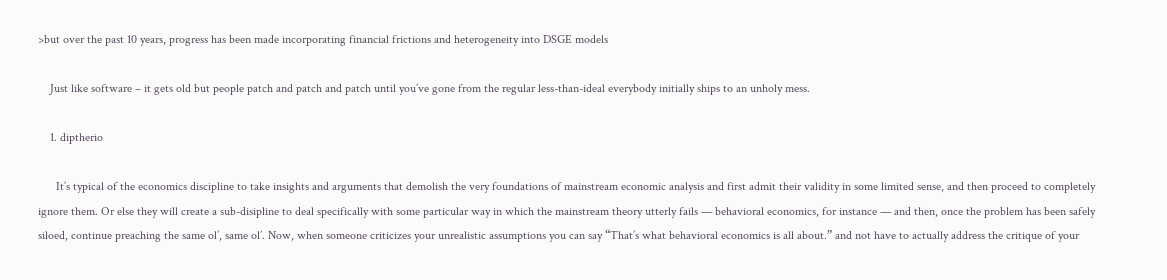>but over the past 10 years, progress has been made incorporating financial frictions and heterogeneity into DSGE models

    Just like software – it gets old but people patch and patch and patch until you’ve gone from the regular less-than-ideal everybody initially ships to an unholy mess.

    1. diptherio

      It’s typical of the economics discipline to take insights and arguments that demolish the very foundations of mainstream economic analysis and first admit their validity in some limited sense, and then proceed to completely ignore them. Or else they will create a sub-disipline to deal specifically with some particular way in which the mainstream theory utterly fails — behavioral economics, for instance — and then, once the problem has been safely siloed, continue preaching the same ol’, same ol’. Now, when someone criticizes your unrealistic assumptions you can say “That’s what behavioral economics is all about.” and not have to actually address the critique of your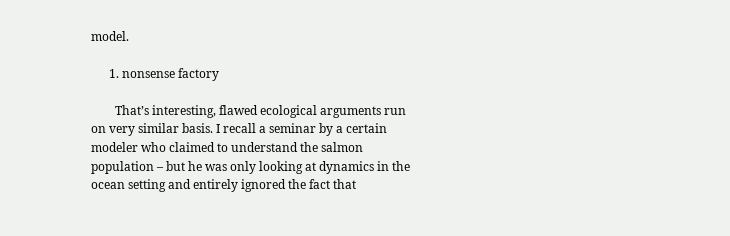model.

      1. nonsense factory

        That’s interesting, flawed ecological arguments run on very similar basis. I recall a seminar by a certain modeler who claimed to understand the salmon population – but he was only looking at dynamics in the ocean setting and entirely ignored the fact that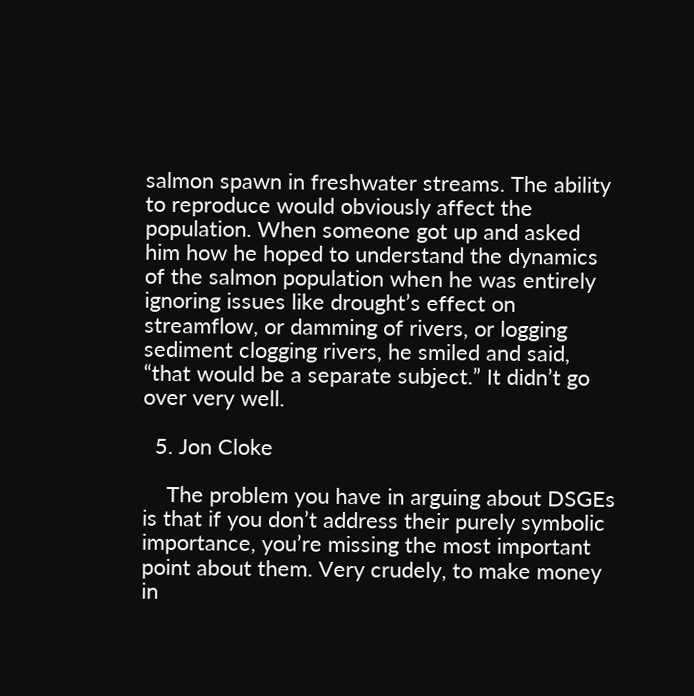salmon spawn in freshwater streams. The ability to reproduce would obviously affect the population. When someone got up and asked him how he hoped to understand the dynamics of the salmon population when he was entirely ignoring issues like drought’s effect on streamflow, or damming of rivers, or logging sediment clogging rivers, he smiled and said, “that would be a separate subject.” It didn’t go over very well.

  5. Jon Cloke

    The problem you have in arguing about DSGEs is that if you don’t address their purely symbolic importance, you’re missing the most important point about them. Very crudely, to make money in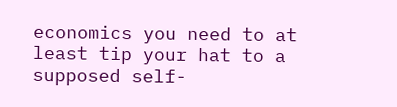economics you need to at least tip your hat to a supposed self-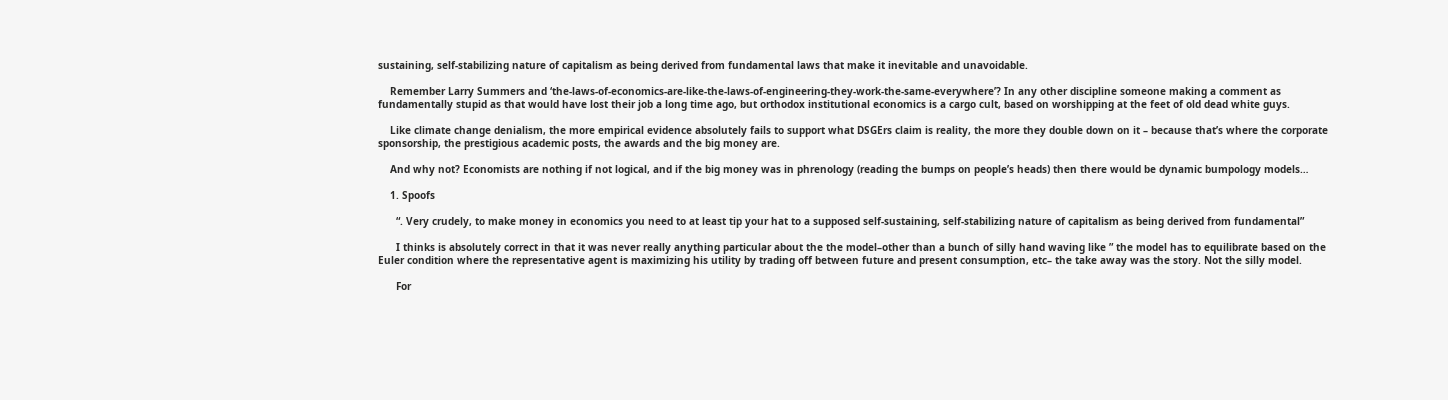sustaining, self-stabilizing nature of capitalism as being derived from fundamental laws that make it inevitable and unavoidable.

    Remember Larry Summers and ‘the-laws-of-economics-are-like-the-laws-of-engineering-they-work-the-same-everywhere’? In any other discipline someone making a comment as fundamentally stupid as that would have lost their job a long time ago, but orthodox institutional economics is a cargo cult, based on worshipping at the feet of old dead white guys.

    Like climate change denialism, the more empirical evidence absolutely fails to support what DSGErs claim is reality, the more they double down on it – because that’s where the corporate sponsorship, the prestigious academic posts, the awards and the big money are.

    And why not? Economists are nothing if not logical, and if the big money was in phrenology (reading the bumps on people’s heads) then there would be dynamic bumpology models…

    1. Spoofs

      “. Very crudely, to make money in economics you need to at least tip your hat to a supposed self-sustaining, self-stabilizing nature of capitalism as being derived from fundamental”

      I thinks is absolutely correct in that it was never really anything particular about the the model–other than a bunch of silly hand waving like ” the model has to equilibrate based on the Euler condition where the representative agent is maximizing his utility by trading off between future and present consumption, etc– the take away was the story. Not the silly model.

      For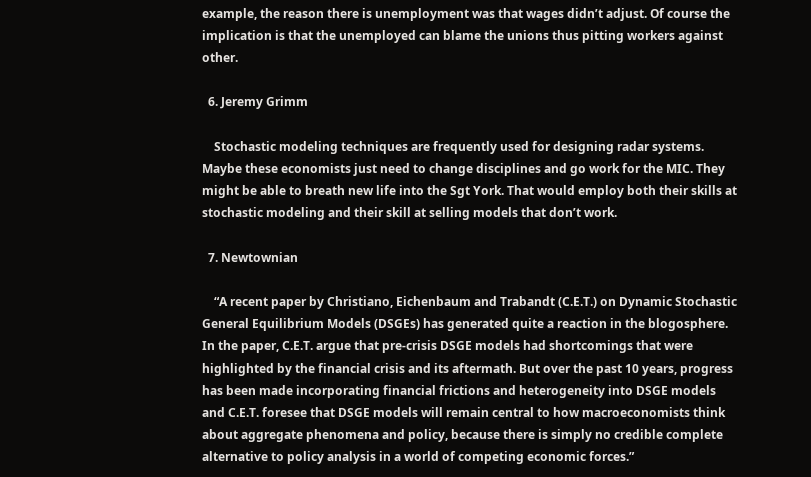example, the reason there is unemployment was that wages didn’t adjust. Of course the implication is that the unemployed can blame the unions thus pitting workers against other.

  6. Jeremy Grimm

    Stochastic modeling techniques are frequently used for designing radar systems. Maybe these economists just need to change disciplines and go work for the MIC. They might be able to breath new life into the Sgt York. That would employ both their skills at stochastic modeling and their skill at selling models that don’t work.

  7. Newtownian

    “A recent paper by Christiano, Eichenbaum and Trabandt (C.E.T.) on Dynamic Stochastic General Equilibrium Models (DSGEs) has generated quite a reaction in the blogosphere. In the paper, C.E.T. argue that pre-crisis DSGE models had shortcomings that were highlighted by the financial crisis and its aftermath. But over the past 10 years, progress has been made incorporating financial frictions and heterogeneity into DSGE models and C.E.T. foresee that DSGE models will remain central to how macroeconomists think about aggregate phenomena and policy, because there is simply no credible complete alternative to policy analysis in a world of competing economic forces.”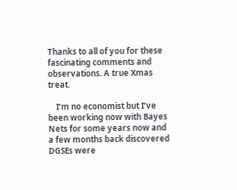Thanks to all of you for these fascinating comments and observations. A true Xmas treat.

    I’m no economist but I’ve been working now with Bayes Nets for some years now and a few months back discovered DGSEs were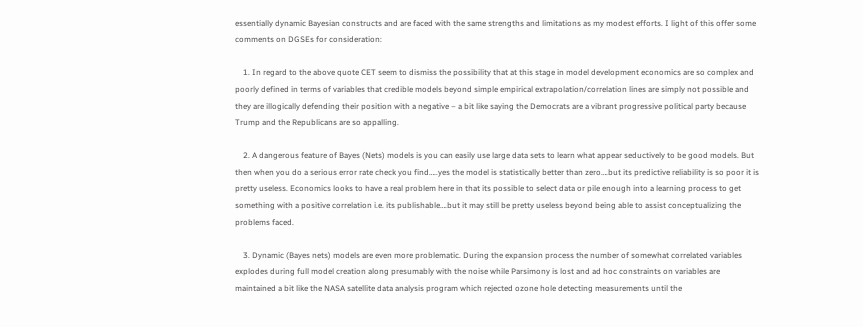essentially dynamic Bayesian constructs and are faced with the same strengths and limitations as my modest efforts. I light of this offer some comments on DGSEs for consideration:

    1. In regard to the above quote CET seem to dismiss the possibility that at this stage in model development economics are so complex and poorly defined in terms of variables that credible models beyond simple empirical extrapolation/correlation lines are simply not possible and they are illogically defending their position with a negative – a bit like saying the Democrats are a vibrant progressive political party because Trump and the Republicans are so appalling.

    2. A dangerous feature of Bayes (Nets) models is you can easily use large data sets to learn what appear seductively to be good models. But then when you do a serious error rate check you find…..yes the model is statistically better than zero….but its predictive reliability is so poor it is pretty useless. Economics looks to have a real problem here in that its possible to select data or pile enough into a learning process to get something with a positive correlation i.e. its publishable….but it may still be pretty useless beyond being able to assist conceptualizing the problems faced.

    3. Dynamic (Bayes nets) models are even more problematic. During the expansion process the number of somewhat correlated variables explodes during full model creation along presumably with the noise while Parsimony is lost and ad hoc constraints on variables are maintained a bit like the NASA satellite data analysis program which rejected ozone hole detecting measurements until the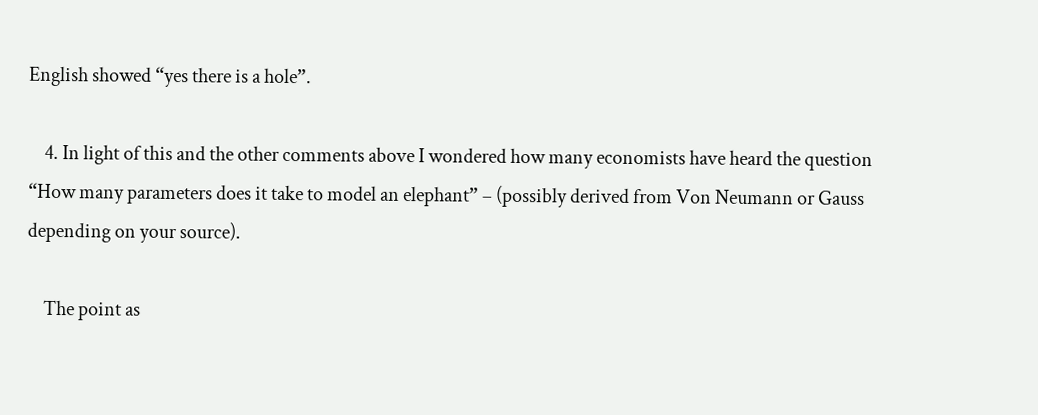English showed “yes there is a hole”.

    4. In light of this and the other comments above I wondered how many economists have heard the question “How many parameters does it take to model an elephant” – (possibly derived from Von Neumann or Gauss depending on your source).

    The point as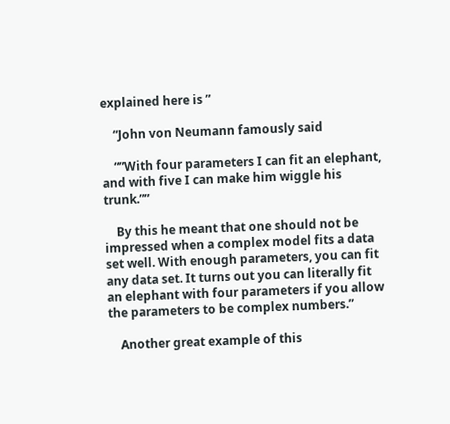explained here is ”

    “John von Neumann famously said

    “”With four parameters I can fit an elephant, and with five I can make him wiggle his trunk.””

    By this he meant that one should not be impressed when a complex model fits a data set well. With enough parameters, you can fit any data set. It turns out you can literally fit an elephant with four parameters if you allow the parameters to be complex numbers.”

    Another great example of this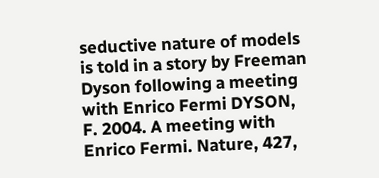seductive nature of models is told in a story by Freeman Dyson following a meeting with Enrico Fermi DYSON, F. 2004. A meeting with Enrico Fermi. Nature, 427,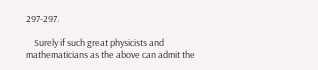297-297.

    Surely if such great physicists and mathematicians as the above can admit the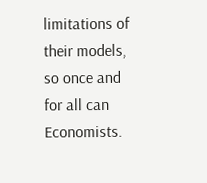limitations of their models, so once and for all can Economists.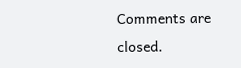Comments are closed.